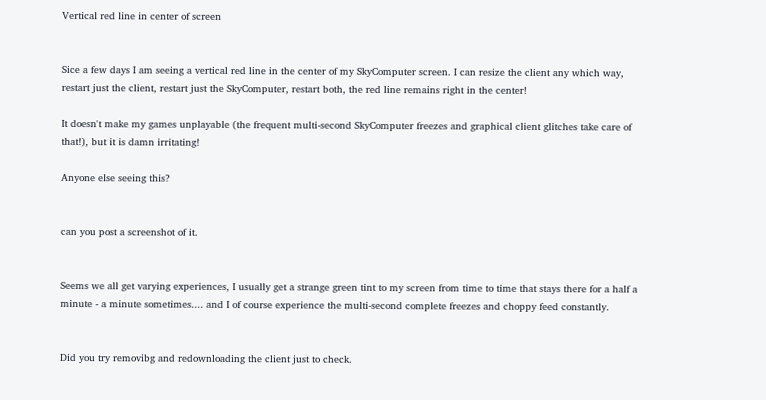Vertical red line in center of screen


Sice a few days I am seeing a vertical red line in the center of my SkyComputer screen. I can resize the client any which way, restart just the client, restart just the SkyComputer, restart both, the red line remains right in the center!

It doesn't make my games unplayable (the frequent multi-second SkyComputer freezes and graphical client glitches take care of that!), but it is damn irritating!

Anyone else seeing this?


can you post a screenshot of it.


Seems we all get varying experiences, I usually get a strange green tint to my screen from time to time that stays there for a half a minute - a minute sometimes.... and I of course experience the multi-second complete freezes and choppy feed constantly.


Did you try removibg and redownloading the client just to check.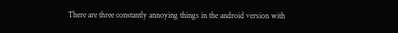There are three constantly annoying things in the android version with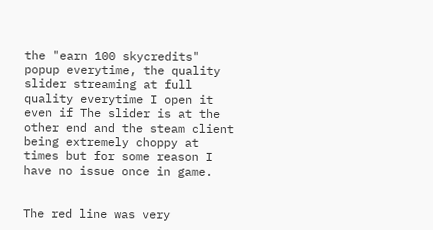the "earn 100 skycredits" popup everytime, the quality slider streaming at full quality everytime I open it even if The slider is at the other end and the steam client being extremely choppy at times but for some reason I have no issue once in game.


The red line was very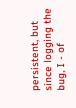persistent, but since logging the bug, I - of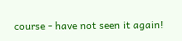course - have not seen it again!